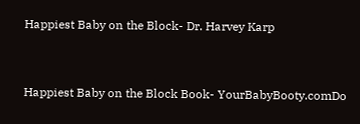Happiest Baby on the Block- Dr. Harvey Karp


Happiest Baby on the Block Book- YourBabyBooty.comDo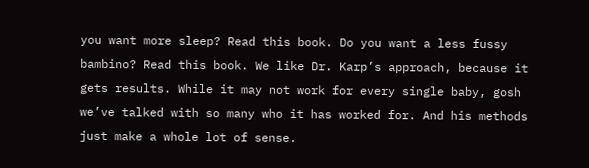you want more sleep? Read this book. Do you want a less fussy bambino? Read this book. We like Dr. Karp’s approach, because it gets results. While it may not work for every single baby, gosh we’ve talked with so many who it has worked for. And his methods just make a whole lot of sense.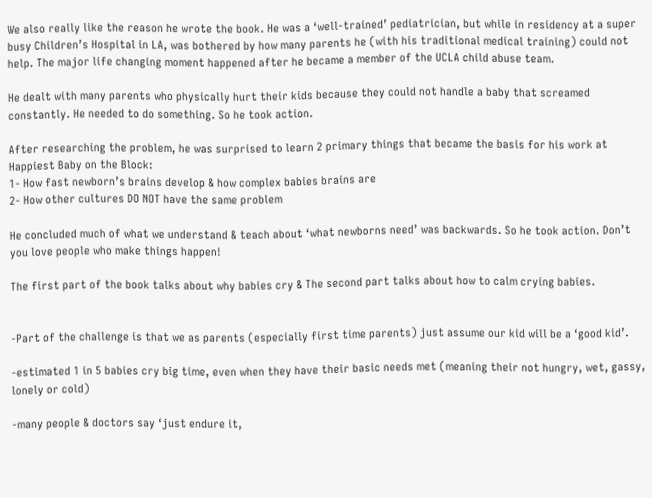We also really like the reason he wrote the book. He was a ‘well-trained’ pediatrician, but while in residency at a super busy Children’s Hospital in LA, was bothered by how many parents he (with his traditional medical training) could not help. The major life changing moment happened after he became a member of the UCLA child abuse team.

He dealt with many parents who physically hurt their kids because they could not handle a baby that screamed constantly. He needed to do something. So he took action.

After researching the problem, he was surprised to learn 2 primary things that became the basis for his work at Happiest Baby on the Block:
1- How fast newborn’s brains develop & how complex babies brains are
2- How other cultures DO NOT have the same problem

He concluded much of what we understand & teach about ‘what newborns need’ was backwards. So he took action. Don’t you love people who make things happen!

The first part of the book talks about why babies cry & The second part talks about how to calm crying babies.


-Part of the challenge is that we as parents (especially first time parents) just assume our kid will be a ‘good kid’.

-estimated 1 in 5 babies cry big time, even when they have their basic needs met (meaning their not hungry, wet, gassy, lonely or cold)

-many people & doctors say ‘just endure it,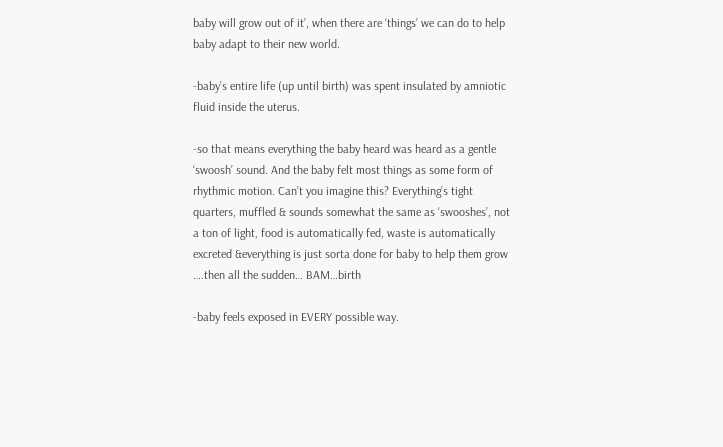baby will grow out of it’, when there are ‘things’ we can do to help baby adapt to their new world.

-baby’s entire life (up until birth) was spent insulated by amniotic fluid inside the uterus.

-so that means everything the baby heard was heard as a gentle ‘swoosh’ sound. And the baby felt most things as some form of rhythmic motion. Can’t you imagine this? Everything’s tight quarters, muffled & sounds somewhat the same as ‘swooshes’, not a ton of light, food is automatically fed, waste is automatically excreted &everything is just sorta done for baby to help them grow ….then all the sudden… BAM…birth

-baby feels exposed in EVERY possible way.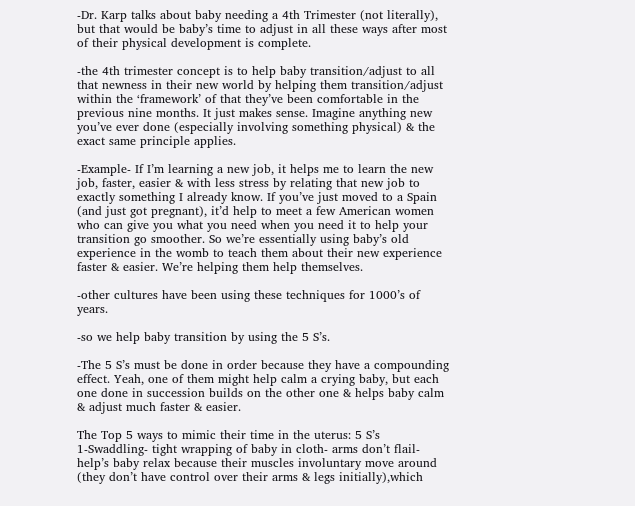-Dr. Karp talks about baby needing a 4th Trimester (not literally), but that would be baby’s time to adjust in all these ways after most of their physical development is complete.

-the 4th trimester concept is to help baby transition/adjust to all that newness in their new world by helping them transition/adjust within the ‘framework’ of that they’ve been comfortable in the previous nine months. It just makes sense. Imagine anything new you’ve ever done (especially involving something physical) & the exact same principle applies.

-Example- If I’m learning a new job, it helps me to learn the new job, faster, easier & with less stress by relating that new job to exactly something I already know. If you’ve just moved to a Spain (and just got pregnant), it’d help to meet a few American women who can give you what you need when you need it to help your transition go smoother. So we’re essentially using baby’s old experience in the womb to teach them about their new experience faster & easier. We’re helping them help themselves.

-other cultures have been using these techniques for 1000’s of years.

-so we help baby transition by using the 5 S’s.

-The 5 S’s must be done in order because they have a compounding effect. Yeah, one of them might help calm a crying baby, but each one done in succession builds on the other one & helps baby calm & adjust much faster & easier.

The Top 5 ways to mimic their time in the uterus: 5 S’s
1-Swaddling- tight wrapping of baby in cloth- arms don’t flail- help’s baby relax because their muscles involuntary move around (they don’t have control over their arms & legs initially),which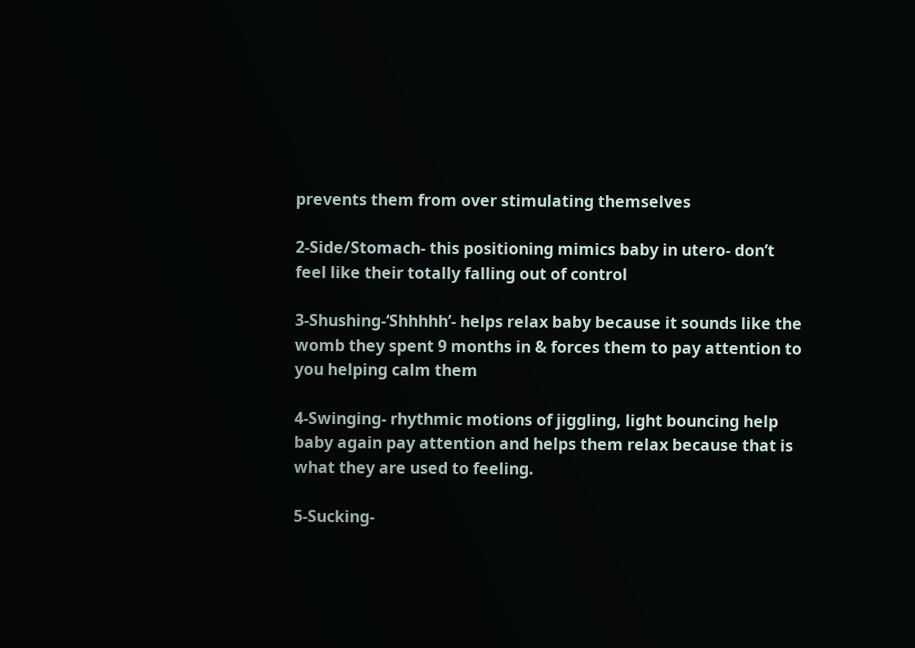prevents them from over stimulating themselves

2-Side/Stomach- this positioning mimics baby in utero- don’t feel like their totally falling out of control

3-Shushing-‘Shhhhh’- helps relax baby because it sounds like the womb they spent 9 months in & forces them to pay attention to you helping calm them

4-Swinging- rhythmic motions of jiggling, light bouncing help baby again pay attention and helps them relax because that is what they are used to feeling.

5-Sucking-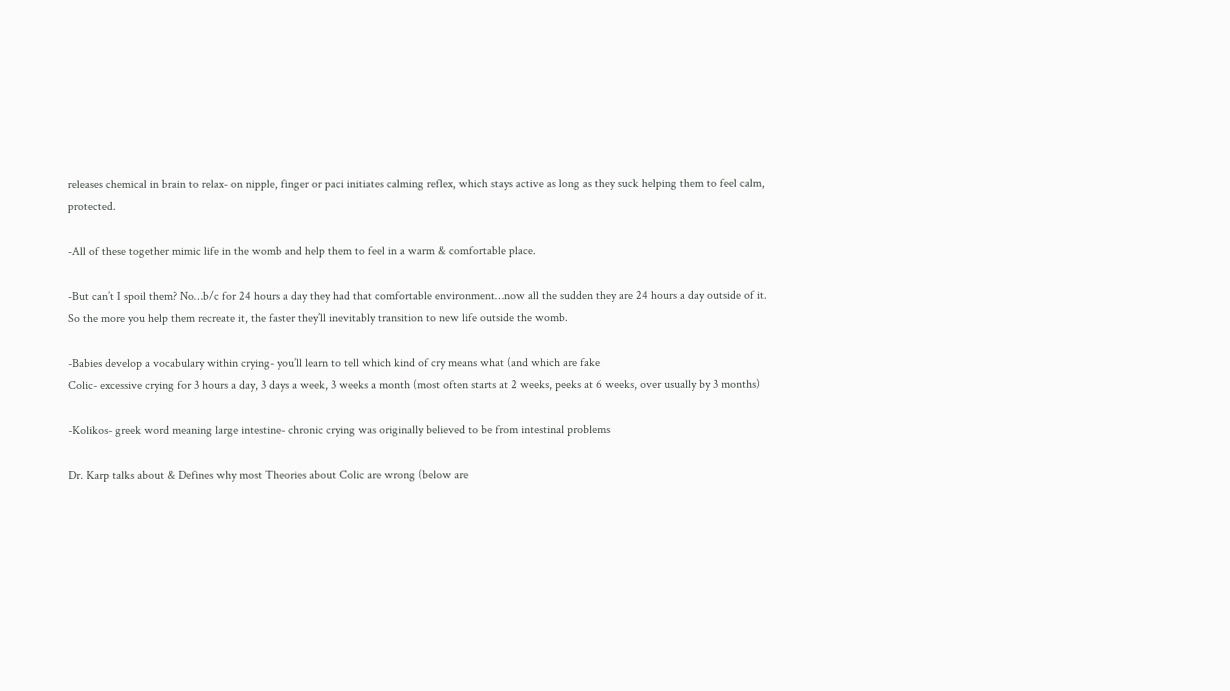releases chemical in brain to relax- on nipple, finger or paci initiates calming reflex, which stays active as long as they suck helping them to feel calm, protected.

-All of these together mimic life in the womb and help them to feel in a warm & comfortable place.

-But can’t I spoil them? No…b/c for 24 hours a day they had that comfortable environment…now all the sudden they are 24 hours a day outside of it. So the more you help them recreate it, the faster they’ll inevitably transition to new life outside the womb.

-Babies develop a vocabulary within crying- you’ll learn to tell which kind of cry means what (and which are fake
Colic- excessive crying for 3 hours a day, 3 days a week, 3 weeks a month (most often starts at 2 weeks, peeks at 6 weeks, over usually by 3 months)

-Kolikos- greek word meaning large intestine- chronic crying was originally believed to be from intestinal problems

Dr. Karp talks about & Defines why most Theories about Colic are wrong (below are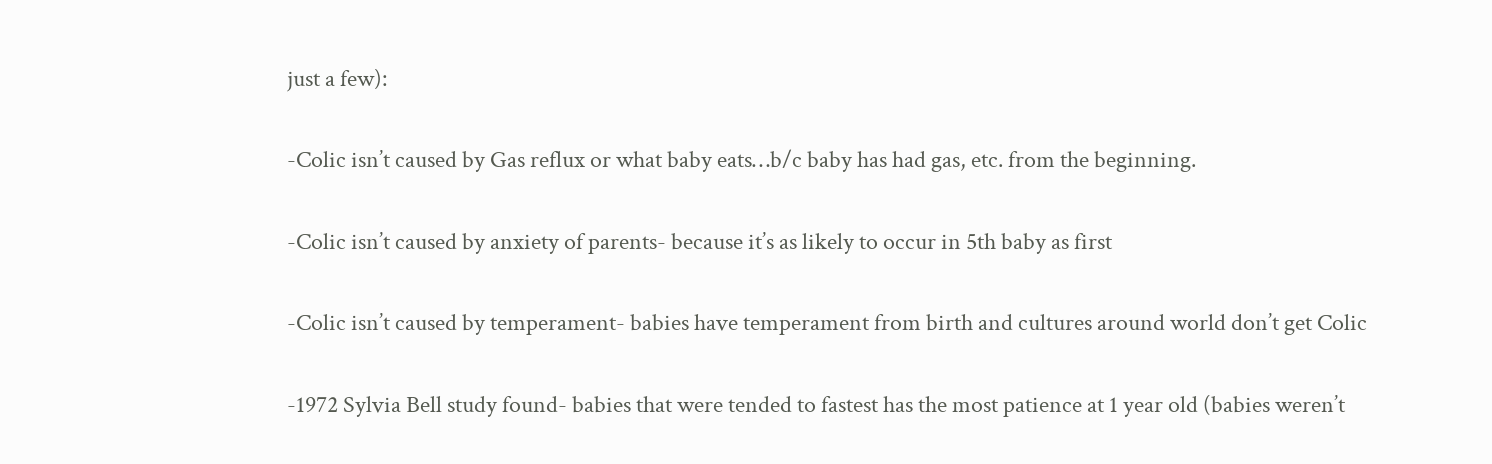just a few):

-Colic isn’t caused by Gas reflux or what baby eats…b/c baby has had gas, etc. from the beginning.

-Colic isn’t caused by anxiety of parents- because it’s as likely to occur in 5th baby as first

-Colic isn’t caused by temperament- babies have temperament from birth and cultures around world don’t get Colic

-1972 Sylvia Bell study found- babies that were tended to fastest has the most patience at 1 year old (babies weren’t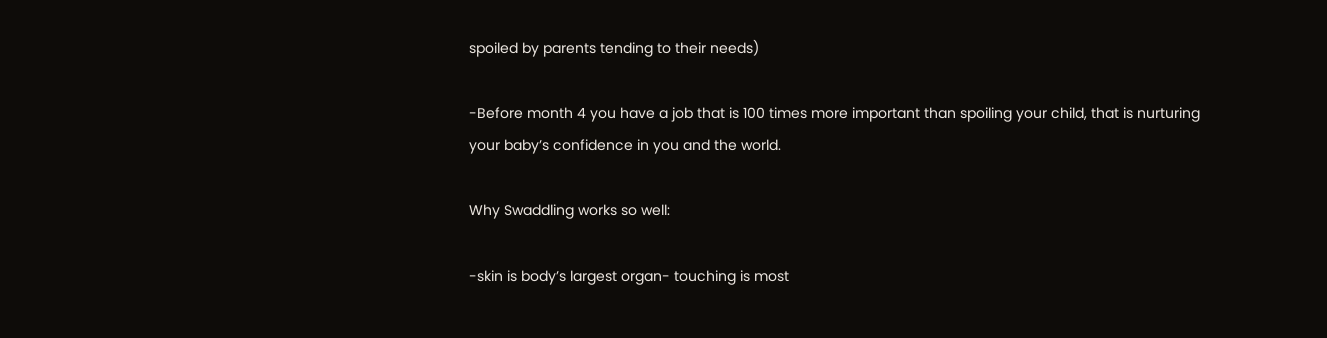spoiled by parents tending to their needs)

-Before month 4 you have a job that is 100 times more important than spoiling your child, that is nurturing your baby’s confidence in you and the world.

Why Swaddling works so well:

-skin is body’s largest organ- touching is most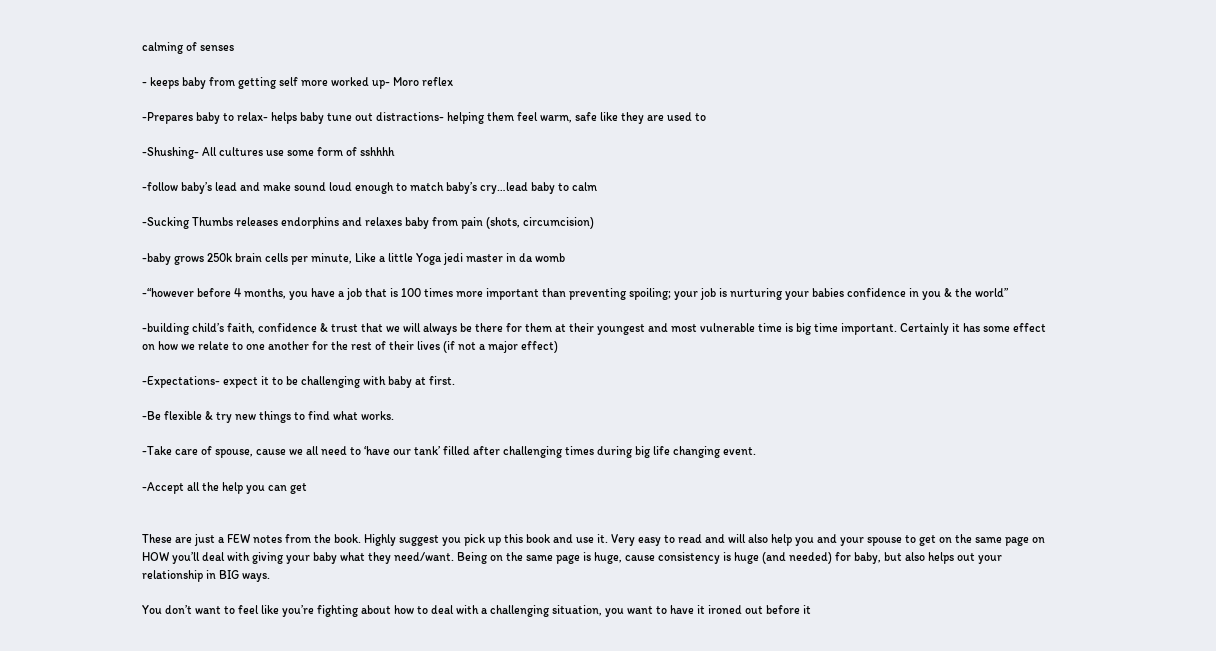calming of senses

- keeps baby from getting self more worked up- Moro reflex

-Prepares baby to relax- helps baby tune out distractions- helping them feel warm, safe like they are used to

-Shushing- All cultures use some form of sshhhh

-follow baby’s lead and make sound loud enough to match baby’s cry…lead baby to calm

-Sucking Thumbs releases endorphins and relaxes baby from pain (shots, circumcision)

-baby grows 250k brain cells per minute, Like a little Yoga jedi master in da womb

-“however before 4 months, you have a job that is 100 times more important than preventing spoiling; your job is nurturing your babies confidence in you & the world”

-building child’s faith, confidence & trust that we will always be there for them at their youngest and most vulnerable time is big time important. Certainly it has some effect on how we relate to one another for the rest of their lives (if not a major effect)

-Expectations- expect it to be challenging with baby at first.

-Be flexible & try new things to find what works.

-Take care of spouse, cause we all need to ‘have our tank’ filled after challenging times during big life changing event.

-Accept all the help you can get


These are just a FEW notes from the book. Highly suggest you pick up this book and use it. Very easy to read and will also help you and your spouse to get on the same page on HOW you’ll deal with giving your baby what they need/want. Being on the same page is huge, cause consistency is huge (and needed) for baby, but also helps out your relationship in BIG ways.

You don’t want to feel like you’re fighting about how to deal with a challenging situation, you want to have it ironed out before it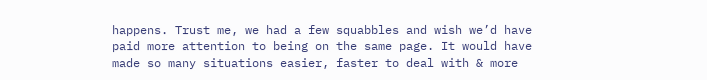happens. Trust me, we had a few squabbles and wish we’d have paid more attention to being on the same page. It would have made so many situations easier, faster to deal with & more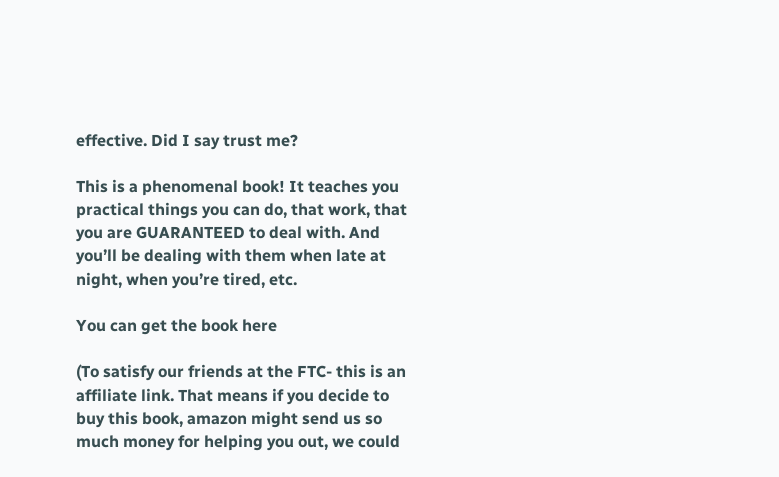effective. Did I say trust me?

This is a phenomenal book! It teaches you practical things you can do, that work, that you are GUARANTEED to deal with. And you’ll be dealing with them when late at night, when you’re tired, etc.

You can get the book here

(To satisfy our friends at the FTC- this is an affiliate link. That means if you decide to buy this book, amazon might send us so much money for helping you out, we could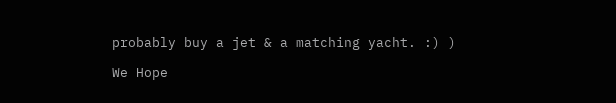probably buy a jet & a matching yacht. :) )

We Hope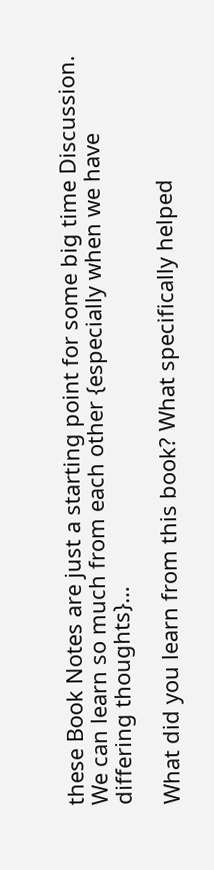these Book Notes are just a starting point for some big time Discussion. We can learn so much from each other {especially when we have differing thoughts}…

What did you learn from this book? What specifically helped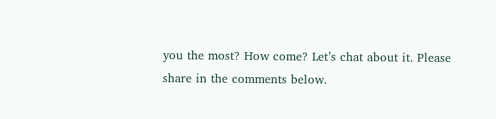you the most? How come? Let’s chat about it. Please share in the comments below.